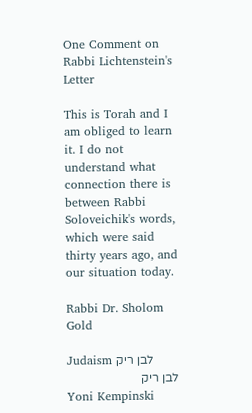One Comment on Rabbi Lichtenstein's Letter

This is Torah and I am obliged to learn it. I do not understand what connection there is between Rabbi Soloveichik's words, which were said thirty years ago, and our situation today.

Rabbi Dr. Sholom Gold

Judaism לבן ריק
לבן ריק
Yoni Kempinski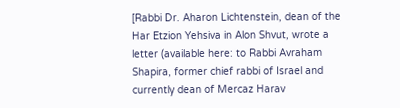[Rabbi Dr. Aharon Lichtenstein, dean of the Har Etzion Yehsiva in Alon Shvut, wrote a letter (available here: to Rabbi Avraham Shapira, former chief rabbi of Israel and currently dean of Mercaz Harav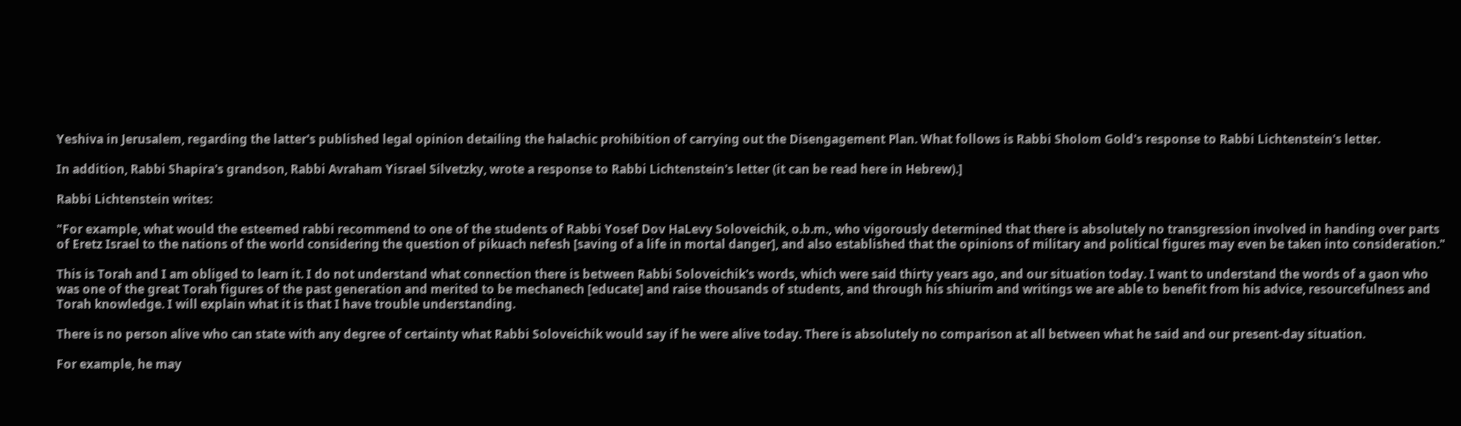Yeshiva in Jerusalem, regarding the latter's published legal opinion detailing the halachic prohibition of carrying out the Disengagement Plan. What follows is Rabbi Sholom Gold's response to Rabbi Lichtenstein's letter.

In addition, Rabbi Shapira's grandson, Rabbi Avraham Yisrael Silvetzky, wrote a response to Rabbi Lichtenstein's letter (it can be read here in Hebrew).]

Rabbi Lichtenstein writes:

"For example, what would the esteemed rabbi recommend to one of the students of Rabbi Yosef Dov HaLevy Soloveichik, o.b.m., who vigorously determined that there is absolutely no transgression involved in handing over parts of Eretz Israel to the nations of the world considering the question of pikuach nefesh [saving of a life in mortal danger], and also established that the opinions of military and political figures may even be taken into consideration."

This is Torah and I am obliged to learn it. I do not understand what connection there is between Rabbi Soloveichik's words, which were said thirty years ago, and our situation today. I want to understand the words of a gaon who was one of the great Torah figures of the past generation and merited to be mechanech [educate] and raise thousands of students, and through his shiurim and writings we are able to benefit from his advice, resourcefulness and Torah knowledge. I will explain what it is that I have trouble understanding.

There is no person alive who can state with any degree of certainty what Rabbi Soloveichik would say if he were alive today. There is absolutely no comparison at all between what he said and our present-day situation.

For example, he may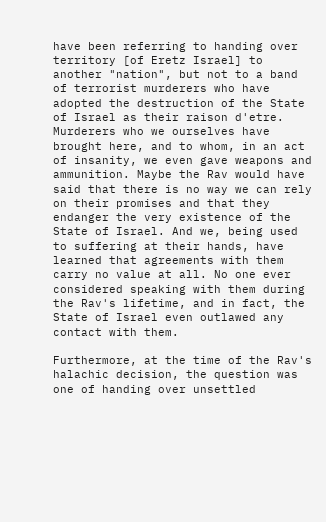have been referring to handing over territory [of Eretz Israel] to another "nation", but not to a band of terrorist murderers who have adopted the destruction of the State of Israel as their raison d'etre. Murderers who we ourselves have brought here, and to whom, in an act of insanity, we even gave weapons and ammunition. Maybe the Rav would have said that there is no way we can rely on their promises and that they endanger the very existence of the State of Israel. And we, being used to suffering at their hands, have learned that agreements with them carry no value at all. No one ever considered speaking with them during the Rav's lifetime, and in fact, the State of Israel even outlawed any contact with them.

Furthermore, at the time of the Rav's halachic decision, the question was one of handing over unsettled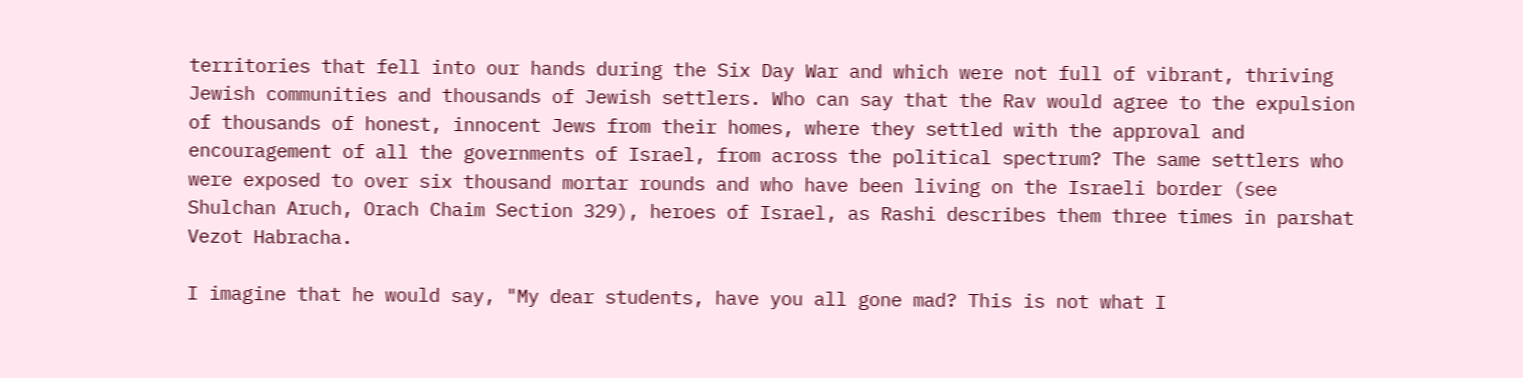territories that fell into our hands during the Six Day War and which were not full of vibrant, thriving Jewish communities and thousands of Jewish settlers. Who can say that the Rav would agree to the expulsion of thousands of honest, innocent Jews from their homes, where they settled with the approval and encouragement of all the governments of Israel, from across the political spectrum? The same settlers who were exposed to over six thousand mortar rounds and who have been living on the Israeli border (see Shulchan Aruch, Orach Chaim Section 329), heroes of Israel, as Rashi describes them three times in parshat Vezot Habracha.

I imagine that he would say, "My dear students, have you all gone mad? This is not what I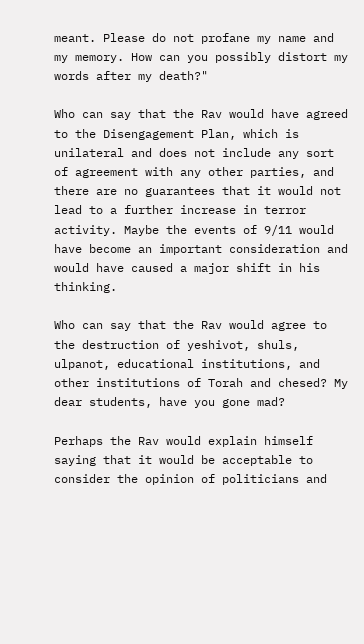meant. Please do not profane my name and my memory. How can you possibly distort my words after my death?"

Who can say that the Rav would have agreed to the Disengagement Plan, which is unilateral and does not include any sort of agreement with any other parties, and there are no guarantees that it would not lead to a further increase in terror activity. Maybe the events of 9/11 would have become an important consideration and would have caused a major shift in his thinking.

Who can say that the Rav would agree to the destruction of yeshivot, shuls, ulpanot, educational institutions, and other institutions of Torah and chesed? My dear students, have you gone mad?

Perhaps the Rav would explain himself saying that it would be acceptable to consider the opinion of politicians and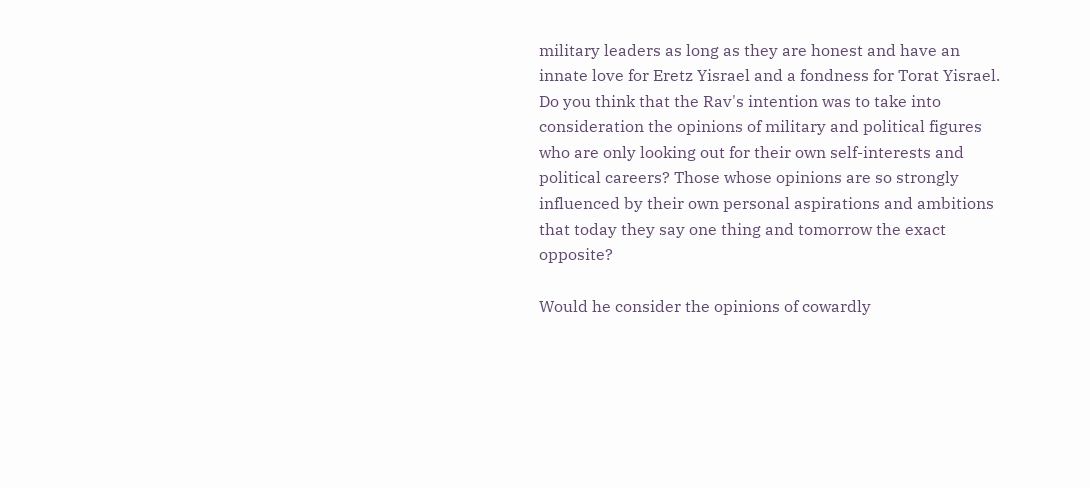military leaders as long as they are honest and have an innate love for Eretz Yisrael and a fondness for Torat Yisrael. Do you think that the Rav's intention was to take into consideration the opinions of military and political figures who are only looking out for their own self-interests and political careers? Those whose opinions are so strongly influenced by their own personal aspirations and ambitions that today they say one thing and tomorrow the exact opposite?

Would he consider the opinions of cowardly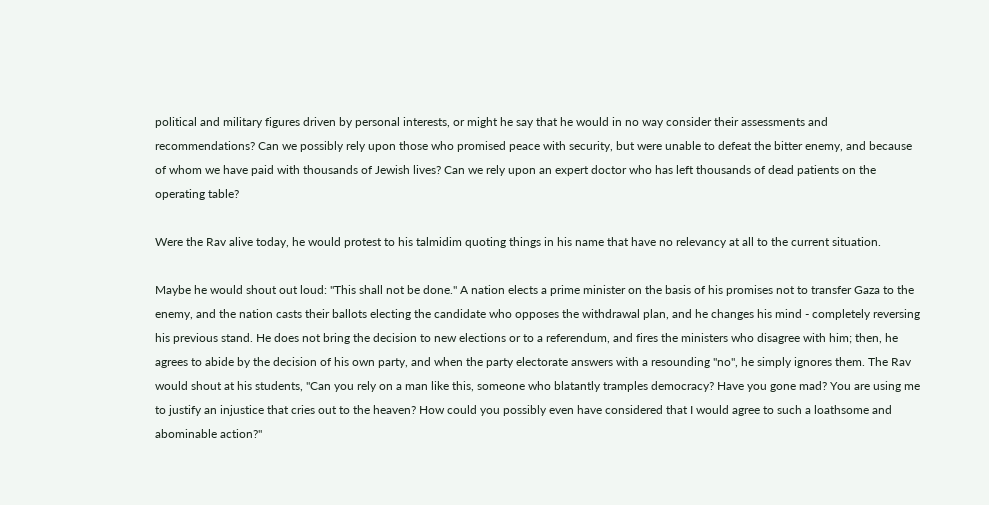political and military figures driven by personal interests, or might he say that he would in no way consider their assessments and recommendations? Can we possibly rely upon those who promised peace with security, but were unable to defeat the bitter enemy, and because of whom we have paid with thousands of Jewish lives? Can we rely upon an expert doctor who has left thousands of dead patients on the operating table?

Were the Rav alive today, he would protest to his talmidim quoting things in his name that have no relevancy at all to the current situation.

Maybe he would shout out loud: "This shall not be done." A nation elects a prime minister on the basis of his promises not to transfer Gaza to the enemy, and the nation casts their ballots electing the candidate who opposes the withdrawal plan, and he changes his mind - completely reversing his previous stand. He does not bring the decision to new elections or to a referendum, and fires the ministers who disagree with him; then, he agrees to abide by the decision of his own party, and when the party electorate answers with a resounding "no", he simply ignores them. The Rav would shout at his students, "Can you rely on a man like this, someone who blatantly tramples democracy? Have you gone mad? You are using me to justify an injustice that cries out to the heaven? How could you possibly even have considered that I would agree to such a loathsome and abominable action?"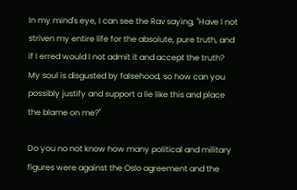In my mind's eye, I can see the Rav saying, "Have I not striven my entire life for the absolute, pure truth, and if I erred would I not admit it and accept the truth? My soul is disgusted by falsehood, so how can you possibly justify and support a lie like this and place the blame on me?"

Do you no not know how many political and military figures were against the Oslo agreement and the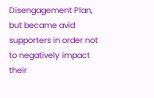Disengagement Plan, but became avid supporters in order not to negatively impact their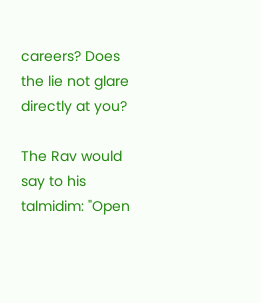careers? Does the lie not glare directly at you?

The Rav would say to his talmidim: "Open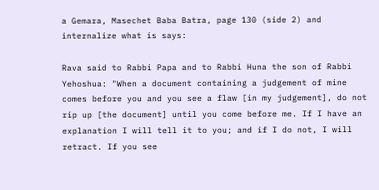a Gemara, Masechet Baba Batra, page 130 (side 2) and internalize what is says:

Rava said to Rabbi Papa and to Rabbi Huna the son of Rabbi Yehoshua: "When a document containing a judgement of mine comes before you and you see a flaw [in my judgement], do not rip up [the document] until you come before me. If I have an explanation I will tell it to you; and if I do not, I will retract. If you see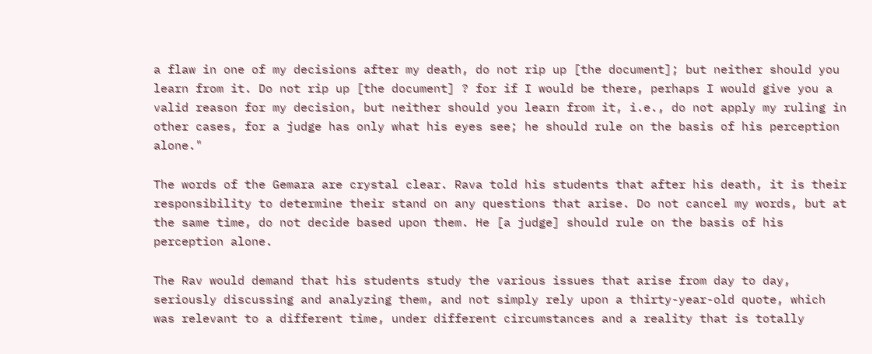a flaw in one of my decisions after my death, do not rip up [the document]; but neither should you learn from it. Do not rip up [the document] ? for if I would be there, perhaps I would give you a valid reason for my decision, but neither should you learn from it, i.e., do not apply my ruling in other cases, for a judge has only what his eyes see; he should rule on the basis of his perception alone."

The words of the Gemara are crystal clear. Rava told his students that after his death, it is their responsibility to determine their stand on any questions that arise. Do not cancel my words, but at the same time, do not decide based upon them. He [a judge] should rule on the basis of his perception alone.

The Rav would demand that his students study the various issues that arise from day to day, seriously discussing and analyzing them, and not simply rely upon a thirty-year-old quote, which was relevant to a different time, under different circumstances and a reality that is totally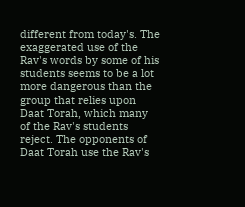different from today's. The exaggerated use of the Rav's words by some of his students seems to be a lot more dangerous than the group that relies upon Daat Torah, which many of the Rav's students reject. The opponents of Daat Torah use the Rav's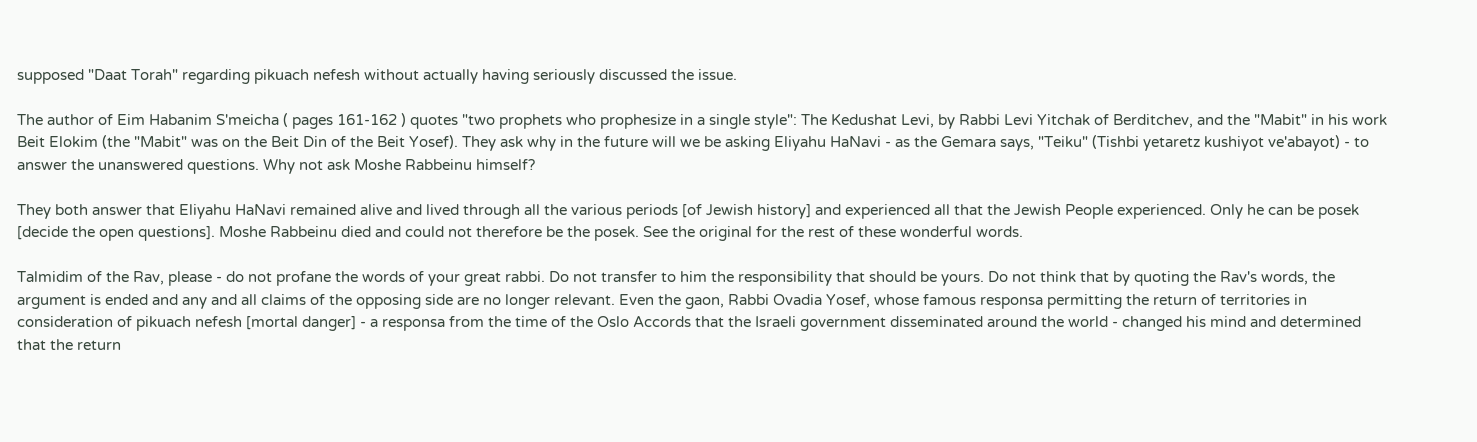supposed "Daat Torah" regarding pikuach nefesh without actually having seriously discussed the issue.

The author of Eim Habanim S'meicha ( pages 161-162 ) quotes "two prophets who prophesize in a single style": The Kedushat Levi, by Rabbi Levi Yitchak of Berditchev, and the "Mabit" in his work Beit Elokim (the "Mabit" was on the Beit Din of the Beit Yosef). They ask why in the future will we be asking Eliyahu HaNavi - as the Gemara says, "Teiku" (Tishbi yetaretz kushiyot ve'abayot) - to answer the unanswered questions. Why not ask Moshe Rabbeinu himself?

They both answer that Eliyahu HaNavi remained alive and lived through all the various periods [of Jewish history] and experienced all that the Jewish People experienced. Only he can be posek [decide the open questions]. Moshe Rabbeinu died and could not therefore be the posek. See the original for the rest of these wonderful words.

Talmidim of the Rav, please - do not profane the words of your great rabbi. Do not transfer to him the responsibility that should be yours. Do not think that by quoting the Rav's words, the argument is ended and any and all claims of the opposing side are no longer relevant. Even the gaon, Rabbi Ovadia Yosef, whose famous responsa permitting the return of territories in consideration of pikuach nefesh [mortal danger] - a responsa from the time of the Oslo Accords that the Israeli government disseminated around the world - changed his mind and determined that the return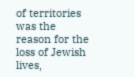of territories was the reason for the loss of Jewish lives,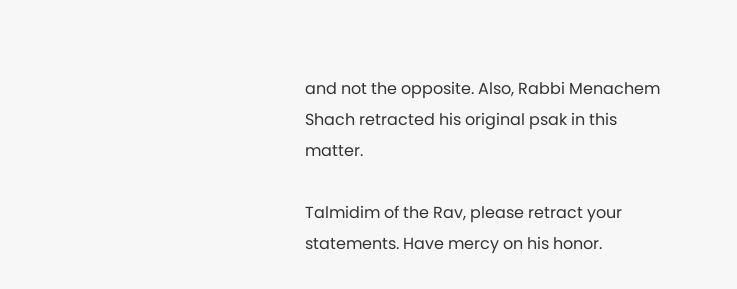and not the opposite. Also, Rabbi Menachem Shach retracted his original psak in this matter.

Talmidim of the Rav, please retract your statements. Have mercy on his honor.